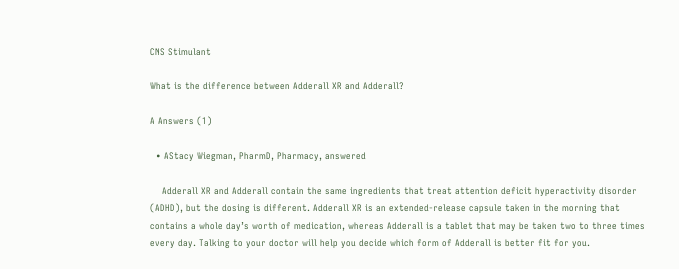CNS Stimulant

What is the difference between Adderall XR and Adderall?

A Answers (1)

  • AStacy Wiegman, PharmD, Pharmacy, answered

    Adderall XR and Adderall contain the same ingredients that treat attention deficit hyperactivity disorder (ADHD), but the dosing is different. Adderall XR is an extended-release capsule taken in the morning that contains a whole day’s worth of medication, whereas Adderall is a tablet that may be taken two to three times every day. Talking to your doctor will help you decide which form of Adderall is better fit for you.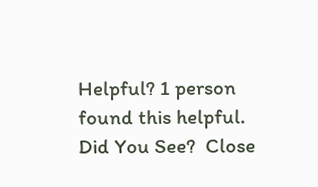Helpful? 1 person found this helpful.
Did You See?  Close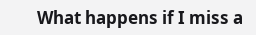What happens if I miss a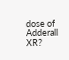dose of Adderall XR?